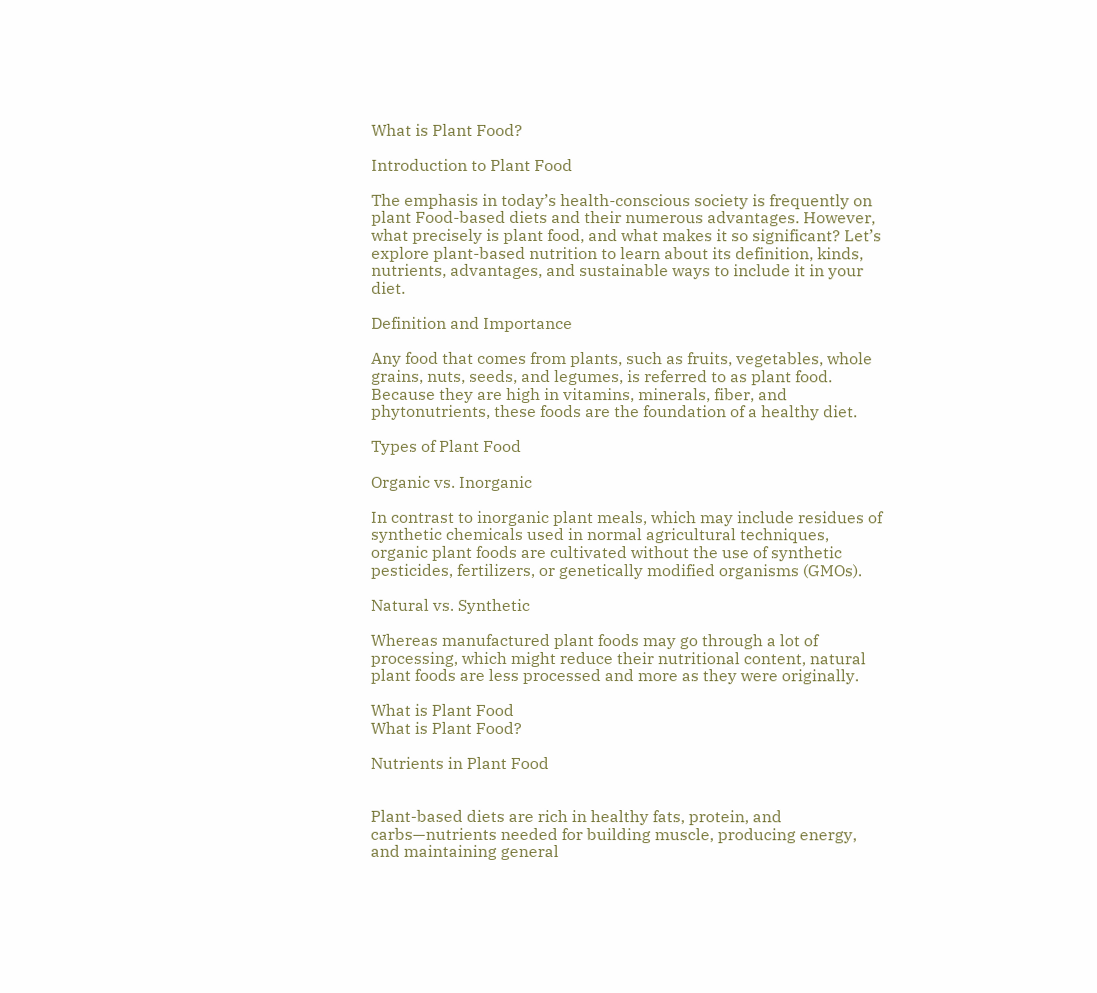What is Plant Food?

Introduction to Plant Food

The emphasis in today’s health-conscious society is frequently on plant Food-based diets and their numerous advantages. However, what precisely is plant food, and what makes it so significant? Let’s explore plant-based nutrition to learn about its definition, kinds, nutrients, advantages, and sustainable ways to include it in your diet.

Definition and Importance

Any food that comes from plants, such as fruits, vegetables, whole grains, nuts, seeds, and legumes, is referred to as plant food. Because they are high in vitamins, minerals, fiber, and phytonutrients, these foods are the foundation of a healthy diet.

Types of Plant Food

Organic vs. Inorganic

In contrast to inorganic plant meals, which may include residues of synthetic chemicals used in normal agricultural techniques, organic plant foods are cultivated without the use of synthetic pesticides, fertilizers, or genetically modified organisms (GMOs).

Natural vs. Synthetic

Whereas manufactured plant foods may go through a lot of processing, which might reduce their nutritional content, natural plant foods are less processed and more as they were originally.

What is Plant Food
What is Plant Food?

Nutrients in Plant Food


Plant-based diets are rich in healthy fats, protein, and carbs—nutrients needed for building muscle, producing energy, and maintaining general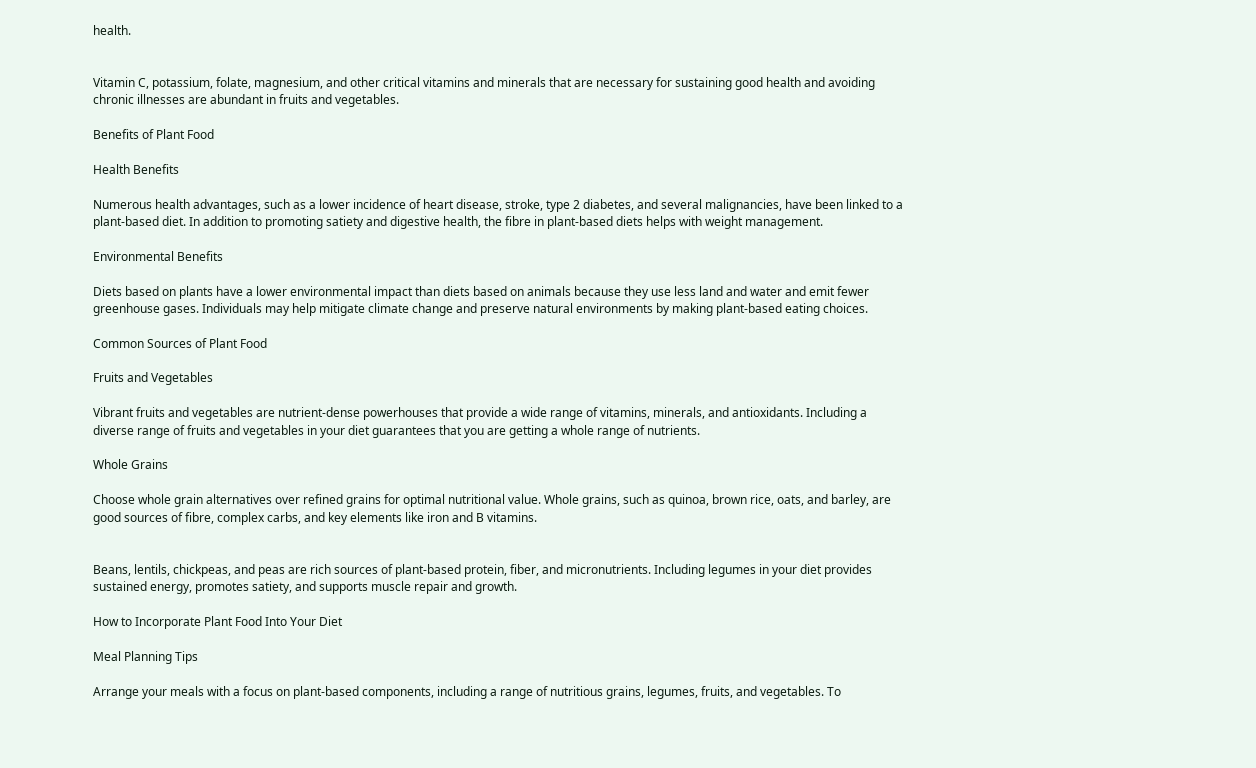health.


Vitamin C, potassium, folate, magnesium, and other critical vitamins and minerals that are necessary for sustaining good health and avoiding chronic illnesses are abundant in fruits and vegetables.

Benefits of Plant Food

Health Benefits

Numerous health advantages, such as a lower incidence of heart disease, stroke, type 2 diabetes, and several malignancies, have been linked to a plant-based diet. In addition to promoting satiety and digestive health, the fibre in plant-based diets helps with weight management.

Environmental Benefits

Diets based on plants have a lower environmental impact than diets based on animals because they use less land and water and emit fewer greenhouse gases. Individuals may help mitigate climate change and preserve natural environments by making plant-based eating choices.

Common Sources of Plant Food

Fruits and Vegetables

Vibrant fruits and vegetables are nutrient-dense powerhouses that provide a wide range of vitamins, minerals, and antioxidants. Including a diverse range of fruits and vegetables in your diet guarantees that you are getting a whole range of nutrients.

Whole Grains

Choose whole grain alternatives over refined grains for optimal nutritional value. Whole grains, such as quinoa, brown rice, oats, and barley, are good sources of fibre, complex carbs, and key elements like iron and B vitamins.


Beans, lentils, chickpeas, and peas are rich sources of plant-based protein, fiber, and micronutrients. Including legumes in your diet provides sustained energy, promotes satiety, and supports muscle repair and growth.

How to Incorporate Plant Food Into Your Diet

Meal Planning Tips

Arrange your meals with a focus on plant-based components, including a range of nutritious grains, legumes, fruits, and vegetables. To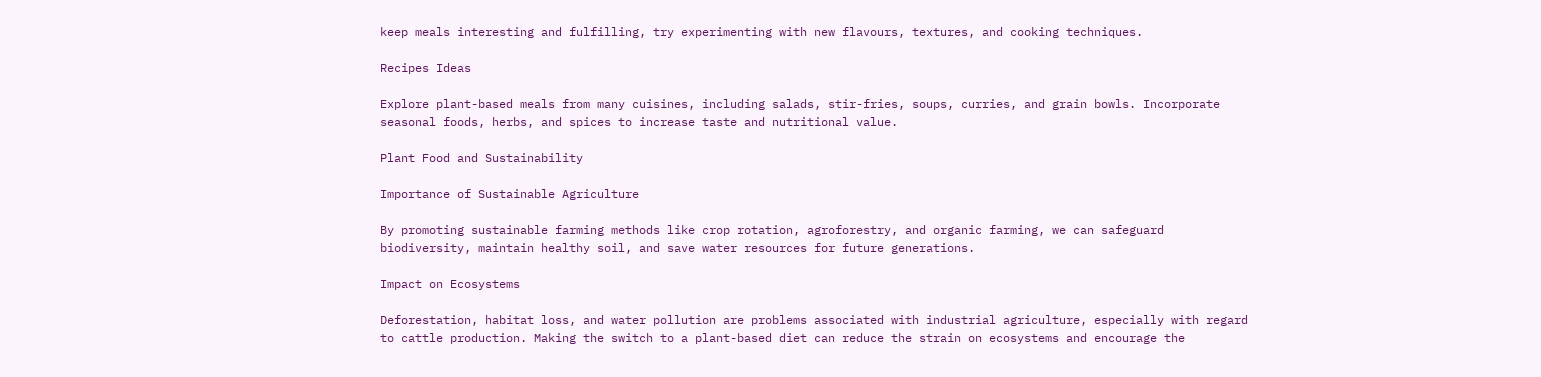keep meals interesting and fulfilling, try experimenting with new flavours, textures, and cooking techniques.

Recipes Ideas

Explore plant-based meals from many cuisines, including salads, stir-fries, soups, curries, and grain bowls. Incorporate seasonal foods, herbs, and spices to increase taste and nutritional value.

Plant Food and Sustainability

Importance of Sustainable Agriculture

By promoting sustainable farming methods like crop rotation, agroforestry, and organic farming, we can safeguard biodiversity, maintain healthy soil, and save water resources for future generations.

Impact on Ecosystems

Deforestation, habitat loss, and water pollution are problems associated with industrial agriculture, especially with regard to cattle production. Making the switch to a plant-based diet can reduce the strain on ecosystems and encourage the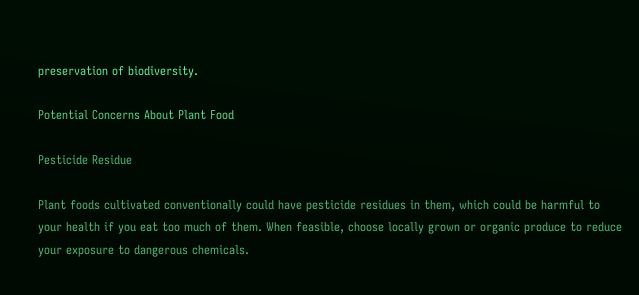preservation of biodiversity.

Potential Concerns About Plant Food

Pesticide Residue

Plant foods cultivated conventionally could have pesticide residues in them, which could be harmful to your health if you eat too much of them. When feasible, choose locally grown or organic produce to reduce your exposure to dangerous chemicals.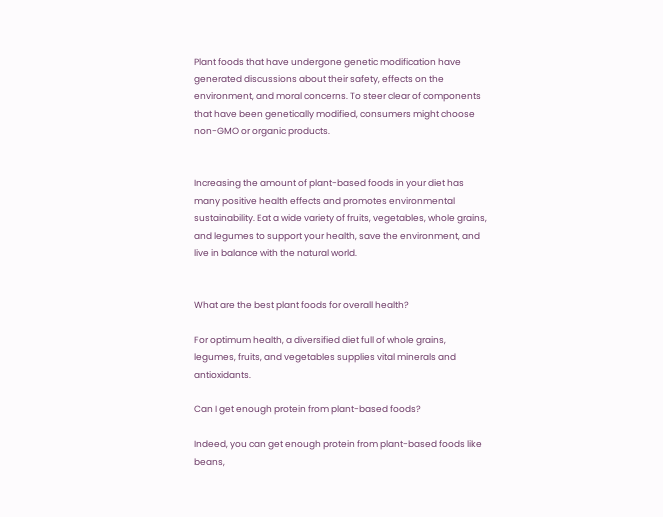Plant foods that have undergone genetic modification have generated discussions about their safety, effects on the environment, and moral concerns. To steer clear of components that have been genetically modified, consumers might choose non-GMO or organic products.


Increasing the amount of plant-based foods in your diet has many positive health effects and promotes environmental sustainability. Eat a wide variety of fruits, vegetables, whole grains, and legumes to support your health, save the environment, and live in balance with the natural world.


What are the best plant foods for overall health?

For optimum health, a diversified diet full of whole grains, legumes, fruits, and vegetables supplies vital minerals and antioxidants.

Can I get enough protein from plant-based foods?

Indeed, you can get enough protein from plant-based foods like beans,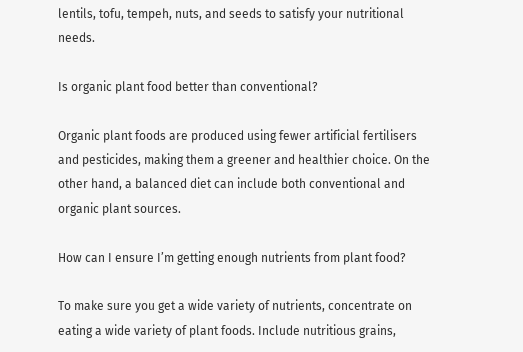lentils, tofu, tempeh, nuts, and seeds to satisfy your nutritional needs.

Is organic plant food better than conventional?

Organic plant foods are produced using fewer artificial fertilisers and pesticides, making them a greener and healthier choice. On the other hand, a balanced diet can include both conventional and organic plant sources.

How can I ensure I’m getting enough nutrients from plant food?

To make sure you get a wide variety of nutrients, concentrate on eating a wide variety of plant foods. Include nutritious grains,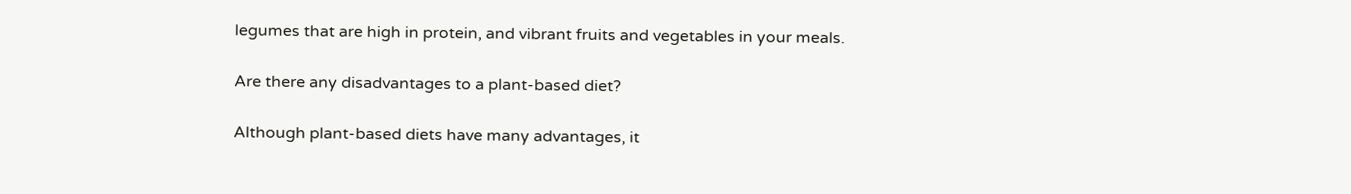legumes that are high in protein, and vibrant fruits and vegetables in your meals.

Are there any disadvantages to a plant-based diet?

Although plant-based diets have many advantages, it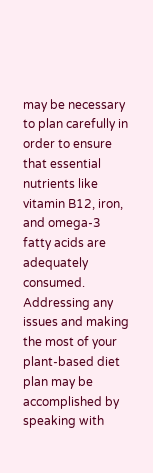may be necessary to plan carefully in order to ensure that essential nutrients like vitamin B12, iron, and omega-3 fatty acids are adequately consumed. Addressing any issues and making the most of your plant-based diet plan may be accomplished by speaking with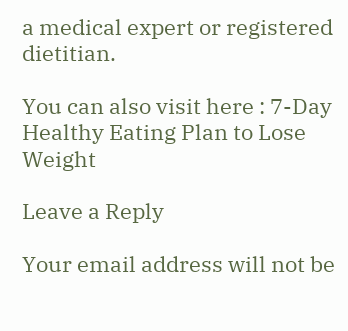a medical expert or registered dietitian.

You can also visit here : 7-Day Healthy Eating Plan to Lose Weight

Leave a Reply

Your email address will not be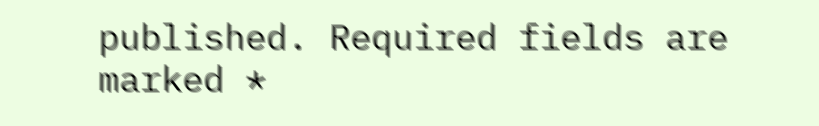published. Required fields are marked *